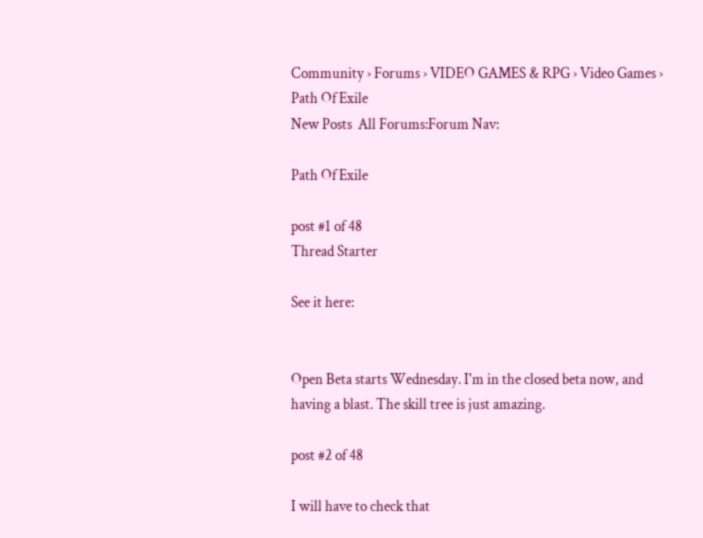Community › Forums › VIDEO GAMES & RPG › Video Games › Path Of Exile
New Posts  All Forums:Forum Nav:

Path Of Exile

post #1 of 48
Thread Starter

See it here:


Open Beta starts Wednesday. I'm in the closed beta now, and having a blast. The skill tree is just amazing.

post #2 of 48

I will have to check that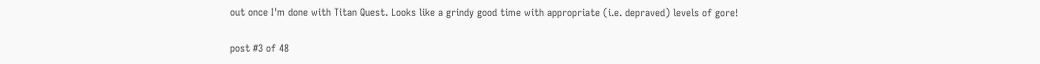out once I'm done with Titan Quest. Looks like a grindy good time with appropriate (i.e. depraved) levels of gore!

post #3 of 48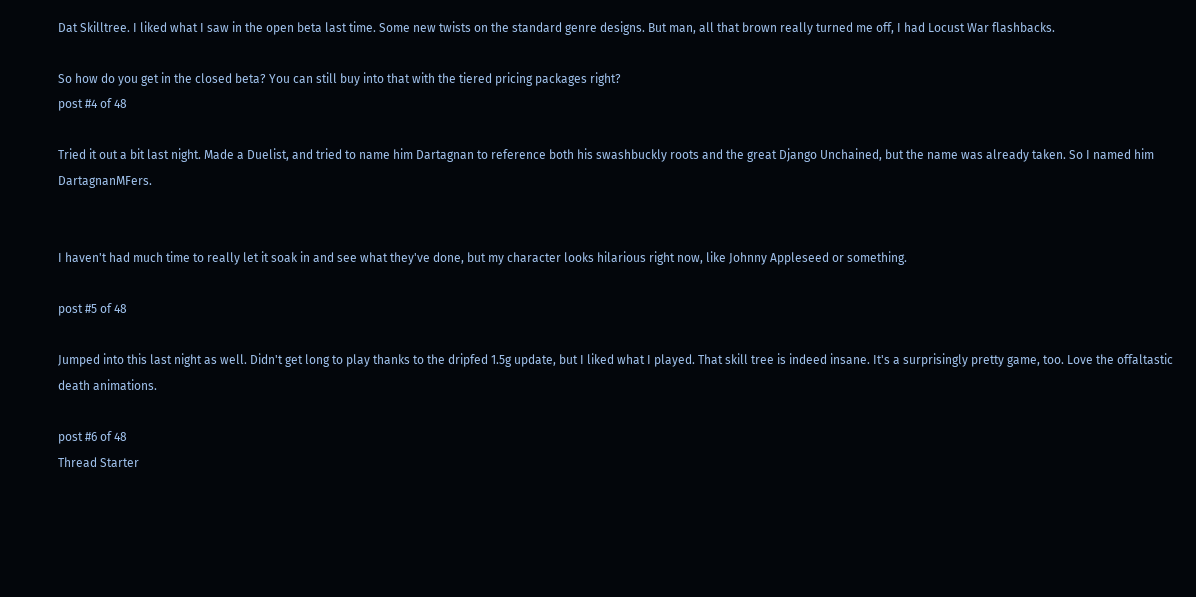Dat Skilltree. I liked what I saw in the open beta last time. Some new twists on the standard genre designs. But man, all that brown really turned me off, I had Locust War flashbacks.

So how do you get in the closed beta? You can still buy into that with the tiered pricing packages right?
post #4 of 48

Tried it out a bit last night. Made a Duelist, and tried to name him Dartagnan to reference both his swashbuckly roots and the great Django Unchained, but the name was already taken. So I named him DartagnanMFers.


I haven't had much time to really let it soak in and see what they've done, but my character looks hilarious right now, like Johnny Appleseed or something.

post #5 of 48

Jumped into this last night as well. Didn't get long to play thanks to the dripfed 1.5g update, but I liked what I played. That skill tree is indeed insane. It's a surprisingly pretty game, too. Love the offaltastic death animations.

post #6 of 48
Thread Starter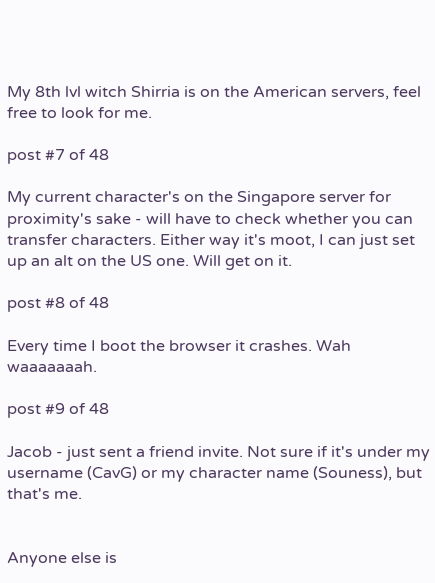My 8th lvl witch Shirria is on the American servers, feel free to look for me.

post #7 of 48

My current character's on the Singapore server for proximity's sake - will have to check whether you can transfer characters. Either way it's moot, I can just set up an alt on the US one. Will get on it.

post #8 of 48

Every time I boot the browser it crashes. Wah waaaaaaah.

post #9 of 48

Jacob - just sent a friend invite. Not sure if it's under my username (CavG) or my character name (Souness), but that's me.


Anyone else is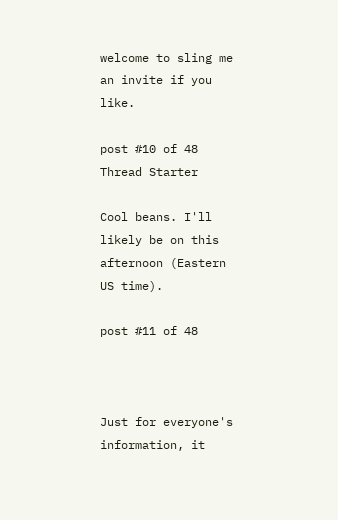welcome to sling me an invite if you like.

post #10 of 48
Thread Starter

Cool beans. I'll likely be on this afternoon (Eastern US time).

post #11 of 48



Just for everyone's information, it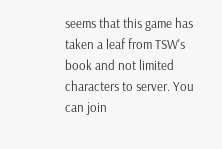seems that this game has taken a leaf from TSW's book and not limited characters to server. You can join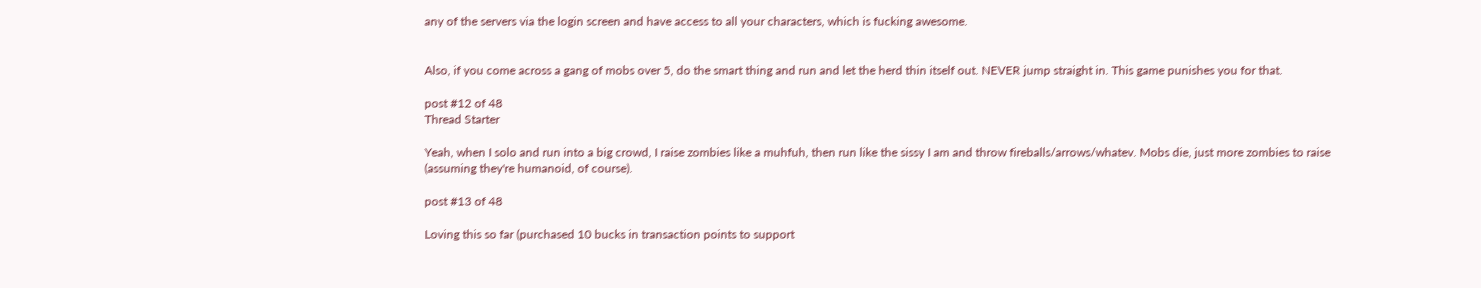any of the servers via the login screen and have access to all your characters, which is fucking awesome.


Also, if you come across a gang of mobs over 5, do the smart thing and run and let the herd thin itself out. NEVER jump straight in. This game punishes you for that.

post #12 of 48
Thread Starter

Yeah, when I solo and run into a big crowd, I raise zombies like a muhfuh, then run like the sissy I am and throw fireballs/arrows/whatev. Mobs die, just more zombies to raise (assuming they're humanoid, of course).

post #13 of 48

Loving this so far (purchased 10 bucks in transaction points to support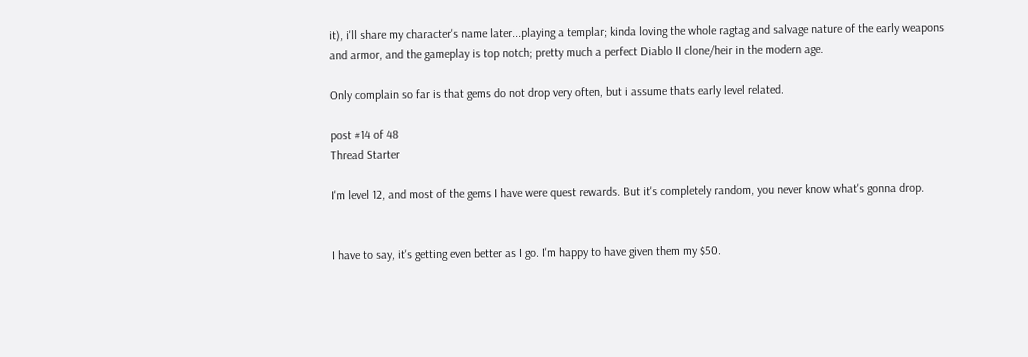it), i'll share my character's name later...playing a templar; kinda loving the whole ragtag and salvage nature of the early weapons and armor, and the gameplay is top notch; pretty much a perfect Diablo II clone/heir in the modern age.

Only complain so far is that gems do not drop very often, but i assume thats early level related.

post #14 of 48
Thread Starter

I'm level 12, and most of the gems I have were quest rewards. But it's completely random, you never know what's gonna drop.


I have to say, it's getting even better as I go. I'm happy to have given them my $50.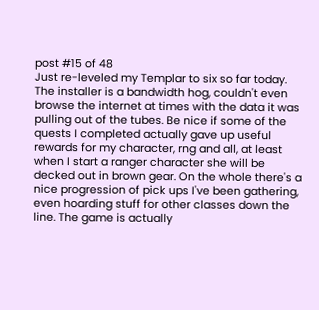post #15 of 48
Just re-leveled my Templar to six so far today. The installer is a bandwidth hog, couldn't even browse the internet at times with the data it was pulling out of the tubes. Be nice if some of the quests I completed actually gave up useful rewards for my character, rng and all, at least when I start a ranger character she will be decked out in brown gear. On the whole there's a nice progression of pick ups I've been gathering, even hoarding stuff for other classes down the line. The game is actually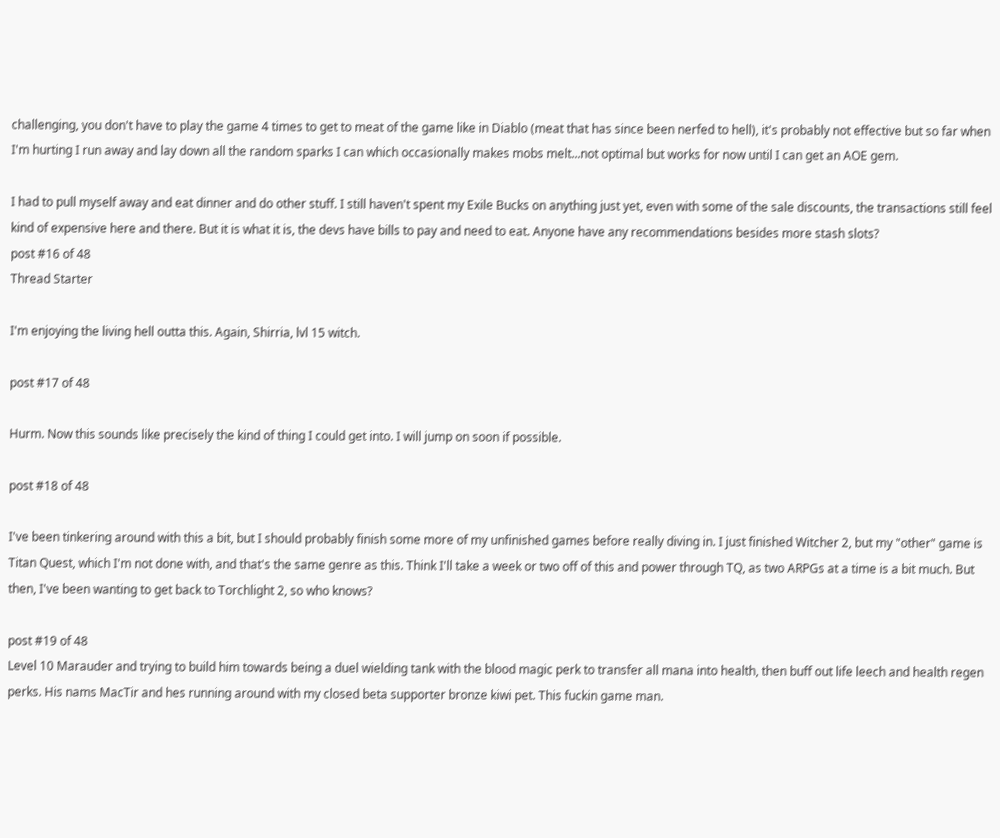challenging, you don't have to play the game 4 times to get to meat of the game like in Diablo (meat that has since been nerfed to hell), it's probably not effective but so far when I'm hurting I run away and lay down all the random sparks I can which occasionally makes mobs melt...not optimal but works for now until I can get an AOE gem.

I had to pull myself away and eat dinner and do other stuff. I still haven't spent my Exile Bucks on anything just yet, even with some of the sale discounts, the transactions still feel kind of expensive here and there. But it is what it is, the devs have bills to pay and need to eat. Anyone have any recommendations besides more stash slots?
post #16 of 48
Thread Starter

I'm enjoying the living hell outta this. Again, Shirria, lvl 15 witch.

post #17 of 48

Hurm. Now this sounds like precisely the kind of thing I could get into. I will jump on soon if possible.

post #18 of 48

I've been tinkering around with this a bit, but I should probably finish some more of my unfinished games before really diving in. I just finished Witcher 2, but my "other" game is Titan Quest, which I'm not done with, and that's the same genre as this. Think I'll take a week or two off of this and power through TQ, as two ARPGs at a time is a bit much. But then, I've been wanting to get back to Torchlight 2, so who knows?

post #19 of 48
Level 10 Marauder and trying to build him towards being a duel wielding tank with the blood magic perk to transfer all mana into health, then buff out life leech and health regen perks. His nams MacTir and hes running around with my closed beta supporter bronze kiwi pet. This fuckin game man.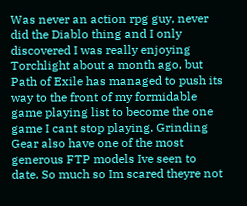Was never an action rpg guy, never did the Diablo thing and I only discovered I was really enjoying Torchlight about a month ago, but Path of Exile has managed to push its way to the front of my formidable game playing list to become the one game I cant stop playing. Grinding Gear also have one of the most generous FTP models Ive seen to date. So much so Im scared theyre not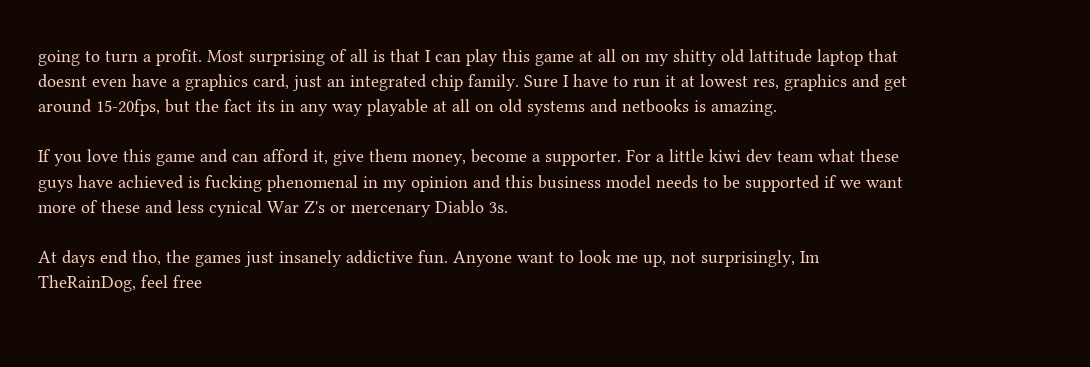going to turn a profit. Most surprising of all is that I can play this game at all on my shitty old lattitude laptop that doesnt even have a graphics card, just an integrated chip family. Sure I have to run it at lowest res, graphics and get around 15-20fps, but the fact its in any way playable at all on old systems and netbooks is amazing.

If you love this game and can afford it, give them money, become a supporter. For a little kiwi dev team what these guys have achieved is fucking phenomenal in my opinion and this business model needs to be supported if we want more of these and less cynical War Z's or mercenary Diablo 3s.

At days end tho, the games just insanely addictive fun. Anyone want to look me up, not surprisingly, Im TheRainDog, feel free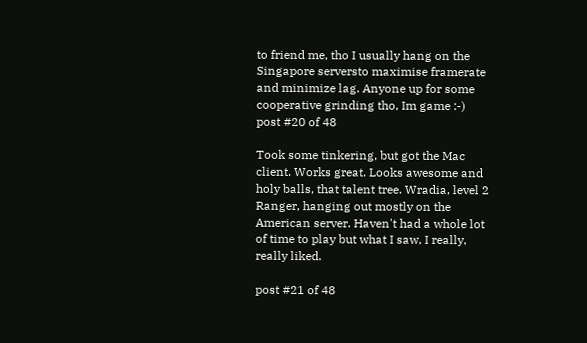to friend me, tho I usually hang on the Singapore serversto maximise framerate and minimize lag. Anyone up for some cooperative grinding tho, Im game :-)
post #20 of 48

Took some tinkering, but got the Mac client. Works great. Looks awesome and holy balls, that talent tree. Wradia, level 2 Ranger, hanging out mostly on the American server. Haven't had a whole lot of time to play but what I saw, I really, really liked.

post #21 of 48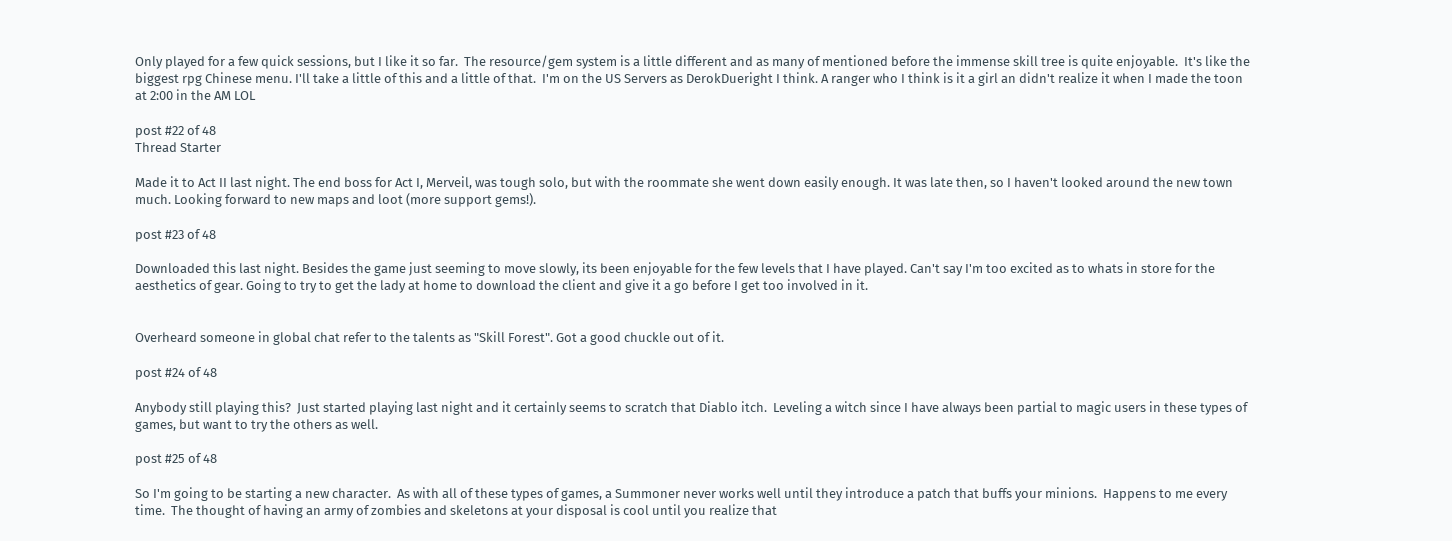Only played for a few quick sessions, but I like it so far.  The resource/gem system is a little different and as many of mentioned before the immense skill tree is quite enjoyable.  It's like the biggest rpg Chinese menu. I'll take a little of this and a little of that.  I'm on the US Servers as DerokDueright I think. A ranger who I think is it a girl an didn't realize it when I made the toon at 2:00 in the AM LOL

post #22 of 48
Thread Starter

Made it to Act II last night. The end boss for Act I, Merveil, was tough solo, but with the roommate she went down easily enough. It was late then, so I haven't looked around the new town much. Looking forward to new maps and loot (more support gems!).

post #23 of 48

Downloaded this last night. Besides the game just seeming to move slowly, its been enjoyable for the few levels that I have played. Can't say I'm too excited as to whats in store for the aesthetics of gear. Going to try to get the lady at home to download the client and give it a go before I get too involved in it.


Overheard someone in global chat refer to the talents as "Skill Forest". Got a good chuckle out of it.

post #24 of 48

Anybody still playing this?  Just started playing last night and it certainly seems to scratch that Diablo itch.  Leveling a witch since I have always been partial to magic users in these types of games, but want to try the others as well.

post #25 of 48

So I'm going to be starting a new character.  As with all of these types of games, a Summoner never works well until they introduce a patch that buffs your minions.  Happens to me every time.  The thought of having an army of zombies and skeletons at your disposal is cool until you realize that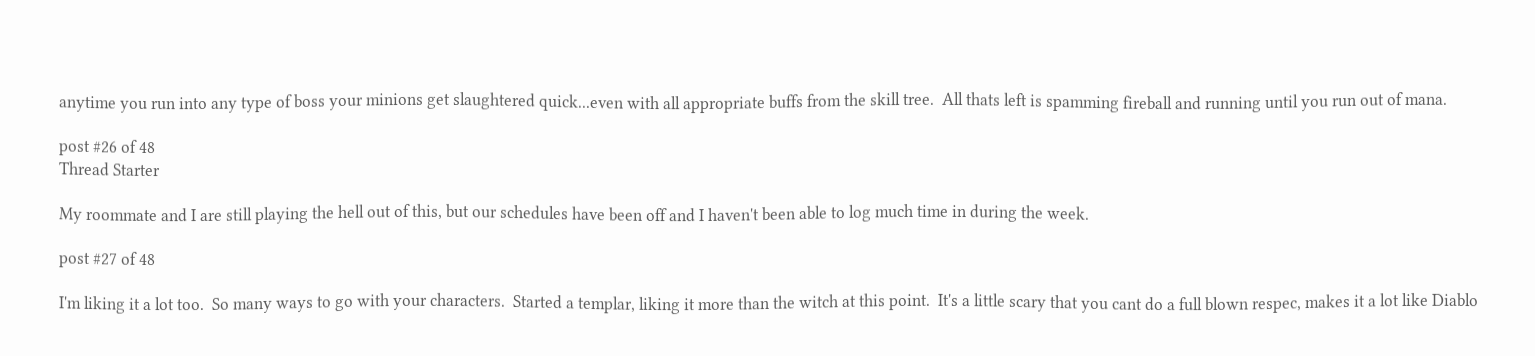anytime you run into any type of boss your minions get slaughtered quick...even with all appropriate buffs from the skill tree.  All thats left is spamming fireball and running until you run out of mana.

post #26 of 48
Thread Starter

My roommate and I are still playing the hell out of this, but our schedules have been off and I haven't been able to log much time in during the week.

post #27 of 48

I'm liking it a lot too.  So many ways to go with your characters.  Started a templar, liking it more than the witch at this point.  It's a little scary that you cant do a full blown respec, makes it a lot like Diablo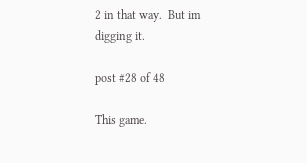2 in that way.  But im digging it.

post #28 of 48

This game.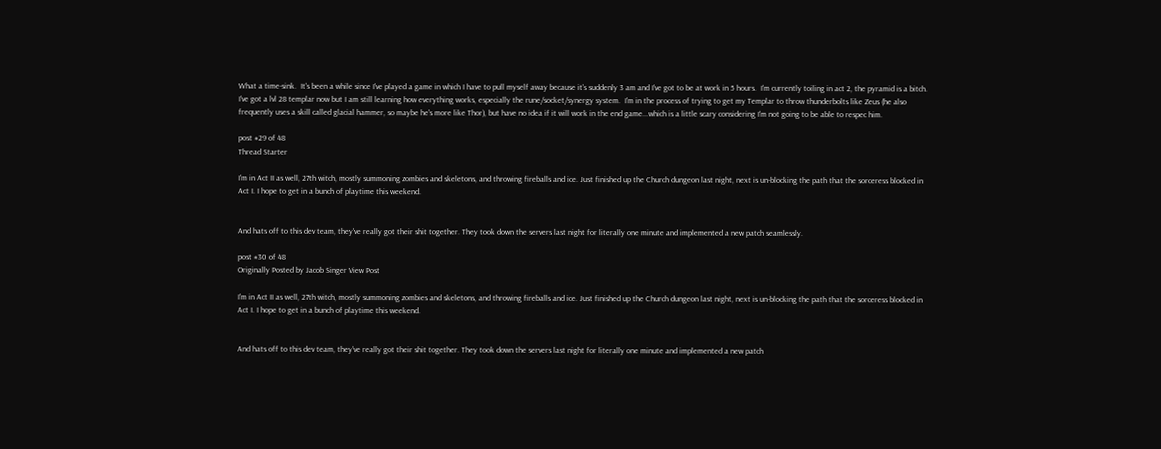What a time-sink.  It's been a while since I've played a game in which I have to pull myself away because it's suddenly 3 am and I've got to be at work in 5 hours.  I'm currently toiling in act 2, the pyramid is a bitch.  I've got a lvl 28 templar now but I am still learning how everything works, especially the rune/socket/synergy system.  I'm in the process of trying to get my Templar to throw thunderbolts like Zeus (he also frequently uses a skill called glacial hammer, so maybe he's more like Thor), but have no idea if it will work in the end game...which is a little scary considering I'm not going to be able to respec him.

post #29 of 48
Thread Starter

I'm in Act II as well, 27th witch, mostly summoning zombies and skeletons, and throwing fireballs and ice. Just finished up the Church dungeon last night, next is un-blocking the path that the sorceress blocked in Act I. I hope to get in a bunch of playtime this weekend.


And hats off to this dev team, they've really got their shit together. They took down the servers last night for literally one minute and implemented a new patch seamlessly.

post #30 of 48
Originally Posted by Jacob Singer View Post

I'm in Act II as well, 27th witch, mostly summoning zombies and skeletons, and throwing fireballs and ice. Just finished up the Church dungeon last night, next is un-blocking the path that the sorceress blocked in Act I. I hope to get in a bunch of playtime this weekend.


And hats off to this dev team, they've really got their shit together. They took down the servers last night for literally one minute and implemented a new patch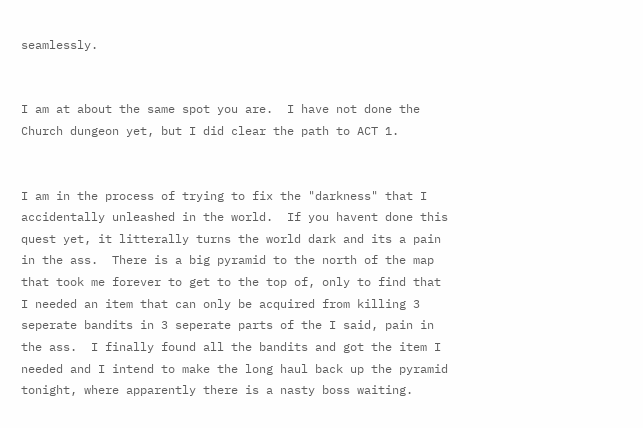seamlessly.


I am at about the same spot you are.  I have not done the Church dungeon yet, but I did clear the path to ACT 1.


I am in the process of trying to fix the "darkness" that I accidentally unleashed in the world.  If you havent done this quest yet, it litterally turns the world dark and its a pain in the ass.  There is a big pyramid to the north of the map that took me forever to get to the top of, only to find that I needed an item that can only be acquired from killing 3 seperate bandits in 3 seperate parts of the I said, pain in the ass.  I finally found all the bandits and got the item I needed and I intend to make the long haul back up the pyramid tonight, where apparently there is a nasty boss waiting.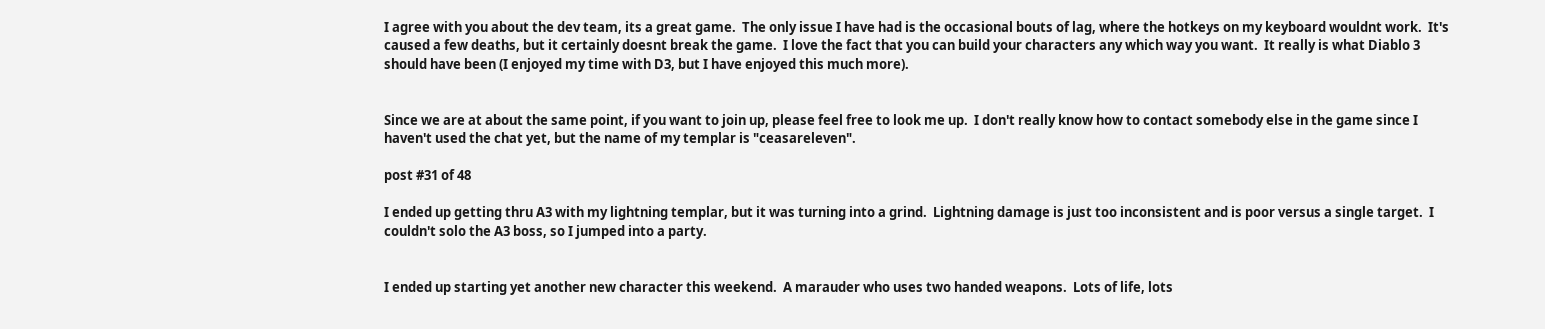I agree with you about the dev team, its a great game.  The only issue I have had is the occasional bouts of lag, where the hotkeys on my keyboard wouldnt work.  It's caused a few deaths, but it certainly doesnt break the game.  I love the fact that you can build your characters any which way you want.  It really is what Diablo 3 should have been (I enjoyed my time with D3, but I have enjoyed this much more).


Since we are at about the same point, if you want to join up, please feel free to look me up.  I don't really know how to contact somebody else in the game since I haven't used the chat yet, but the name of my templar is "ceasareleven".

post #31 of 48

I ended up getting thru A3 with my lightning templar, but it was turning into a grind.  Lightning damage is just too inconsistent and is poor versus a single target.  I couldn't solo the A3 boss, so I jumped into a party.


I ended up starting yet another new character this weekend.  A marauder who uses two handed weapons.  Lots of life, lots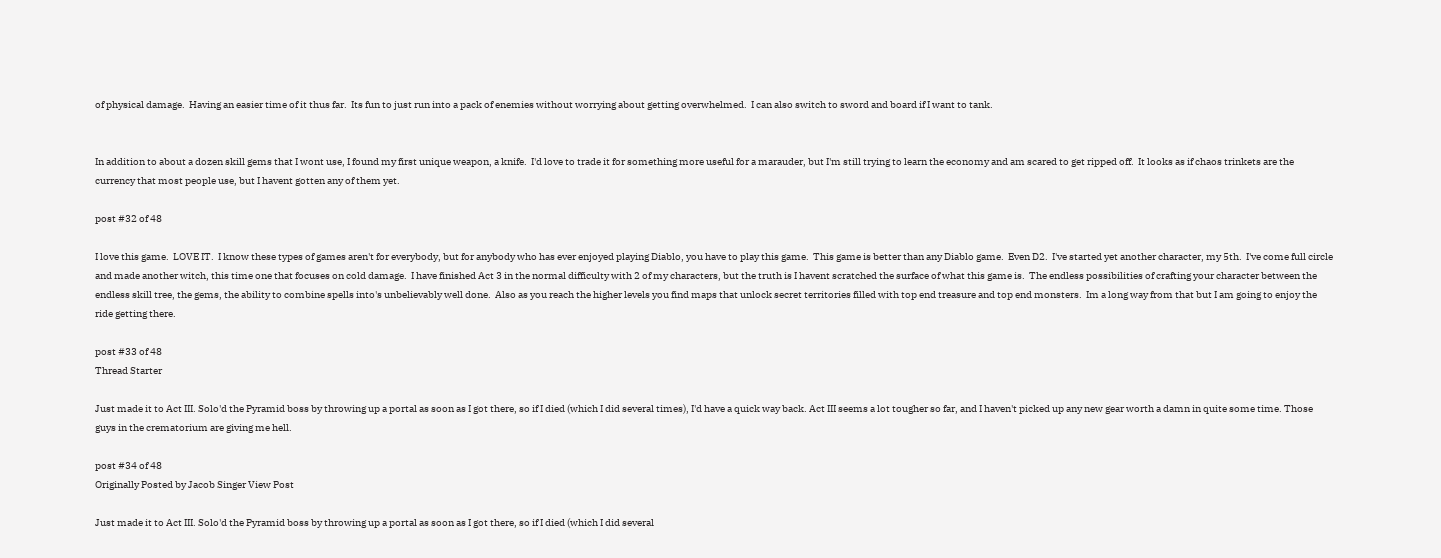of physical damage.  Having an easier time of it thus far.  Its fun to just run into a pack of enemies without worrying about getting overwhelmed.  I can also switch to sword and board if I want to tank.


In addition to about a dozen skill gems that I wont use, I found my first unique weapon, a knife.  I'd love to trade it for something more useful for a marauder, but I'm still trying to learn the economy and am scared to get ripped off.  It looks as if chaos trinkets are the currency that most people use, but I havent gotten any of them yet.

post #32 of 48

I love this game.  LOVE IT.  I know these types of games aren't for everybody, but for anybody who has ever enjoyed playing Diablo, you have to play this game.  This game is better than any Diablo game.  Even D2.  I've started yet another character, my 5th.  I've come full circle and made another witch, this time one that focuses on cold damage.  I have finished Act 3 in the normal difficulty with 2 of my characters, but the truth is I havent scratched the surface of what this game is.  The endless possibilities of crafting your character between the endless skill tree, the gems, the ability to combine spells into's unbelievably well done.  Also as you reach the higher levels you find maps that unlock secret territories filled with top end treasure and top end monsters.  Im a long way from that but I am going to enjoy the ride getting there.

post #33 of 48
Thread Starter

Just made it to Act III. Solo'd the Pyramid boss by throwing up a portal as soon as I got there, so if I died (which I did several times), I'd have a quick way back. Act III seems a lot tougher so far, and I haven't picked up any new gear worth a damn in quite some time. Those guys in the crematorium are giving me hell.

post #34 of 48
Originally Posted by Jacob Singer View Post

Just made it to Act III. Solo'd the Pyramid boss by throwing up a portal as soon as I got there, so if I died (which I did several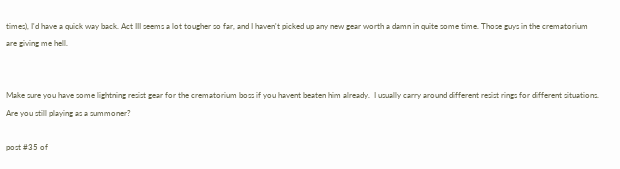times), I'd have a quick way back. Act III seems a lot tougher so far, and I haven't picked up any new gear worth a damn in quite some time. Those guys in the crematorium are giving me hell.


Make sure you have some lightning resist gear for the crematorium boss if you havent beaten him already.  I usually carry around different resist rings for different situations.  Are you still playing as a summoner?

post #35 of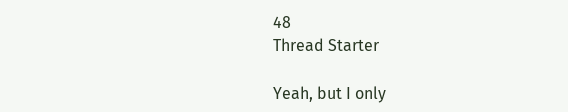48
Thread Starter

Yeah, but I only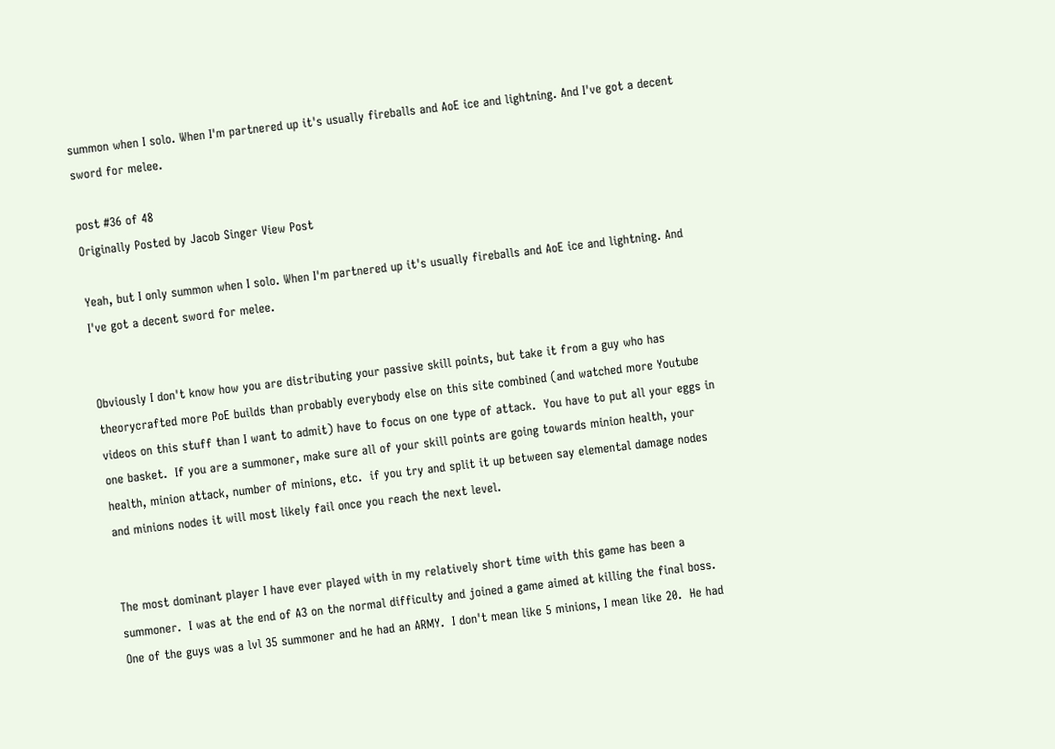summon when I solo. When I'm partnered up it's usually fireballs and AoE ice and lightning. And I've got a decent sword for melee.

post #36 of 48
Originally Posted by Jacob Singer View Post

Yeah, but I only summon when I solo. When I'm partnered up it's usually fireballs and AoE ice and lightning. And I've got a decent sword for melee.


Obviously I don't know how you are distributing your passive skill points, but take it from a guy who has theorycrafted more PoE builds than probably everybody else on this site combined (and watched more Youtube videos on this stuff than I want to admit) have to focus on one type of attack.  You have to put all your eggs in one basket.  If you are a summoner, make sure all of your skill points are going towards minion health, your health, minion attack, number of minions, etc.  if you try and split it up between say elemental damage nodes and minions nodes it will most likely fail once you reach the next level.


The most dominant player I have ever played with in my relatively short time with this game has been a summoner.  I was at the end of A3 on the normal difficulty and joined a game aimed at killing the final boss.  One of the guys was a lvl 35 summoner and he had an ARMY.  I don't mean like 5 minions, I mean like 20.  He had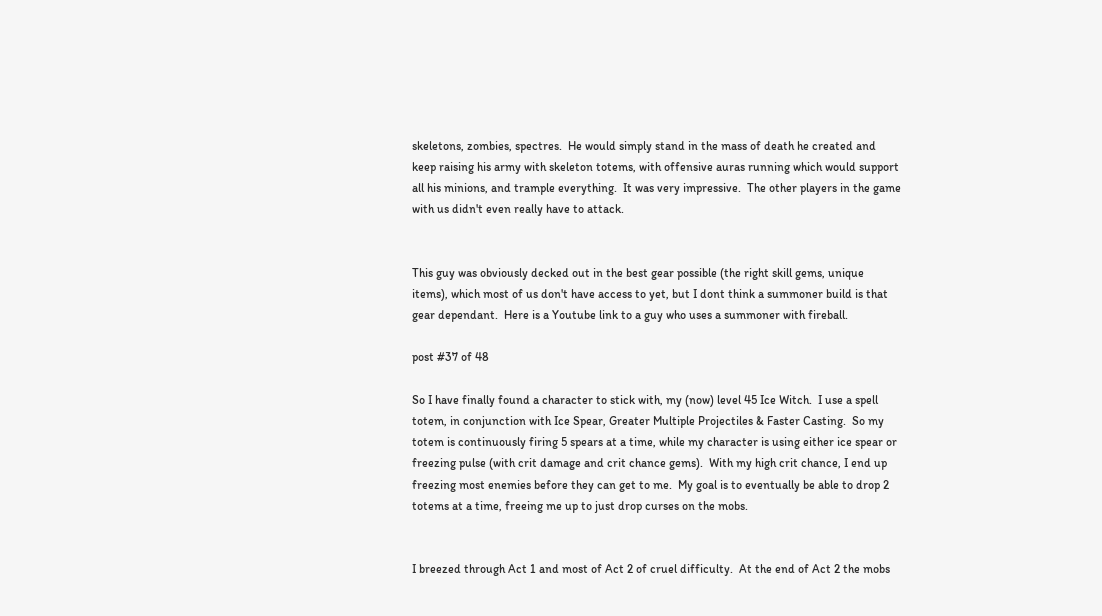skeletons, zombies, spectres.  He would simply stand in the mass of death he created and keep raising his army with skeleton totems, with offensive auras running which would support all his minions, and trample everything.  It was very impressive.  The other players in the game with us didn't even really have to attack.


This guy was obviously decked out in the best gear possible (the right skill gems, unique items), which most of us don't have access to yet, but I dont think a summoner build is that gear dependant.  Here is a Youtube link to a guy who uses a summoner with fireball.

post #37 of 48

So I have finally found a character to stick with, my (now) level 45 Ice Witch.  I use a spell totem, in conjunction with Ice Spear, Greater Multiple Projectiles & Faster Casting.  So my totem is continuously firing 5 spears at a time, while my character is using either ice spear or freezing pulse (with crit damage and crit chance gems).  With my high crit chance, I end up freezing most enemies before they can get to me.  My goal is to eventually be able to drop 2 totems at a time, freeing me up to just drop curses on the mobs.


I breezed through Act 1 and most of Act 2 of cruel difficulty.  At the end of Act 2 the mobs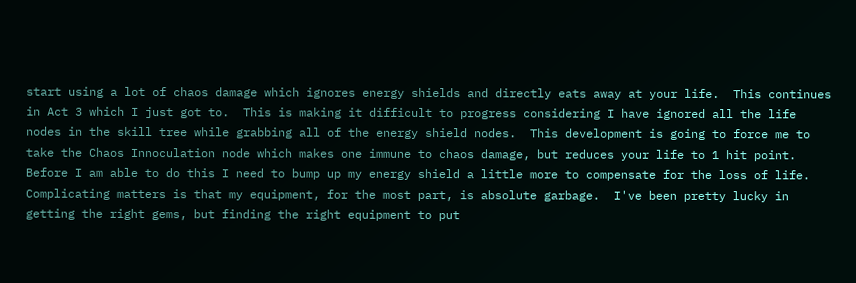start using a lot of chaos damage which ignores energy shields and directly eats away at your life.  This continues in Act 3 which I just got to.  This is making it difficult to progress considering I have ignored all the life nodes in the skill tree while grabbing all of the energy shield nodes.  This development is going to force me to take the Chaos Innoculation node which makes one immune to chaos damage, but reduces your life to 1 hit point.  Before I am able to do this I need to bump up my energy shield a little more to compensate for the loss of life.  Complicating matters is that my equipment, for the most part, is absolute garbage.  I've been pretty lucky in getting the right gems, but finding the right equipment to put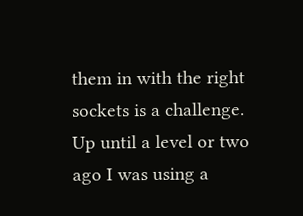them in with the right sockets is a challenge.  Up until a level or two ago I was using a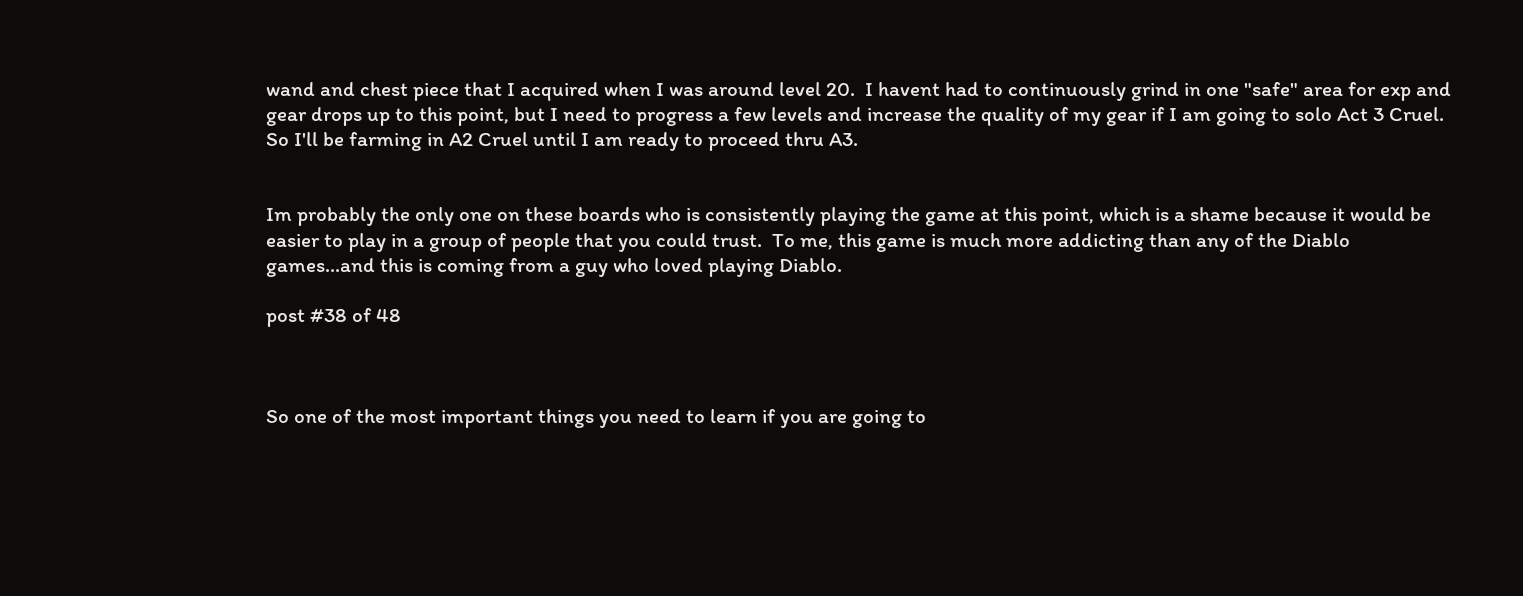wand and chest piece that I acquired when I was around level 20.  I havent had to continuously grind in one "safe" area for exp and gear drops up to this point, but I need to progress a few levels and increase the quality of my gear if I am going to solo Act 3 Cruel.  So I'll be farming in A2 Cruel until I am ready to proceed thru A3.


Im probably the only one on these boards who is consistently playing the game at this point, which is a shame because it would be easier to play in a group of people that you could trust.  To me, this game is much more addicting than any of the Diablo games...and this is coming from a guy who loved playing Diablo.

post #38 of 48



So one of the most important things you need to learn if you are going to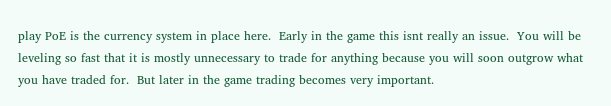play PoE is the currency system in place here.  Early in the game this isnt really an issue.  You will be leveling so fast that it is mostly unnecessary to trade for anything because you will soon outgrow what you have traded for.  But later in the game trading becomes very important.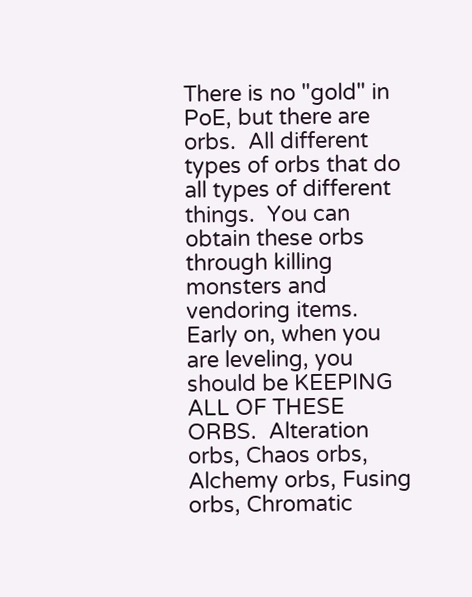There is no "gold" in PoE, but there are orbs.  All different types of orbs that do all types of different things.  You can obtain these orbs through killing monsters and vendoring items.  Early on, when you are leveling, you should be KEEPING ALL OF THESE ORBS.  Alteration orbs, Chaos orbs, Alchemy orbs, Fusing orbs, Chromatic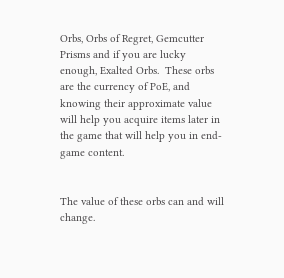Orbs, Orbs of Regret, Gemcutter Prisms and if you are lucky enough, Exalted Orbs.  These orbs are the currency of PoE, and knowing their approximate value will help you acquire items later in the game that will help you in end-game content.


The value of these orbs can and will change.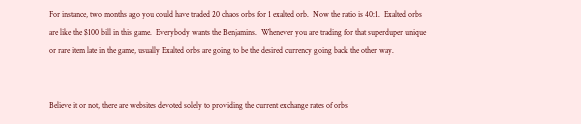For instance, two months ago you could have traded 20 chaos orbs for 1 exalted orb.  Now the ratio is 40:1.  Exalted orbs are like the $100 bill in this game.  Everybody wants the Benjamins.  Whenever you are trading for that superduper unique or rare item late in the game, usually Exalted orbs are going to be the desired currency going back the other way.


Believe it or not, there are websites devoted solely to providing the current exchange rates of orbs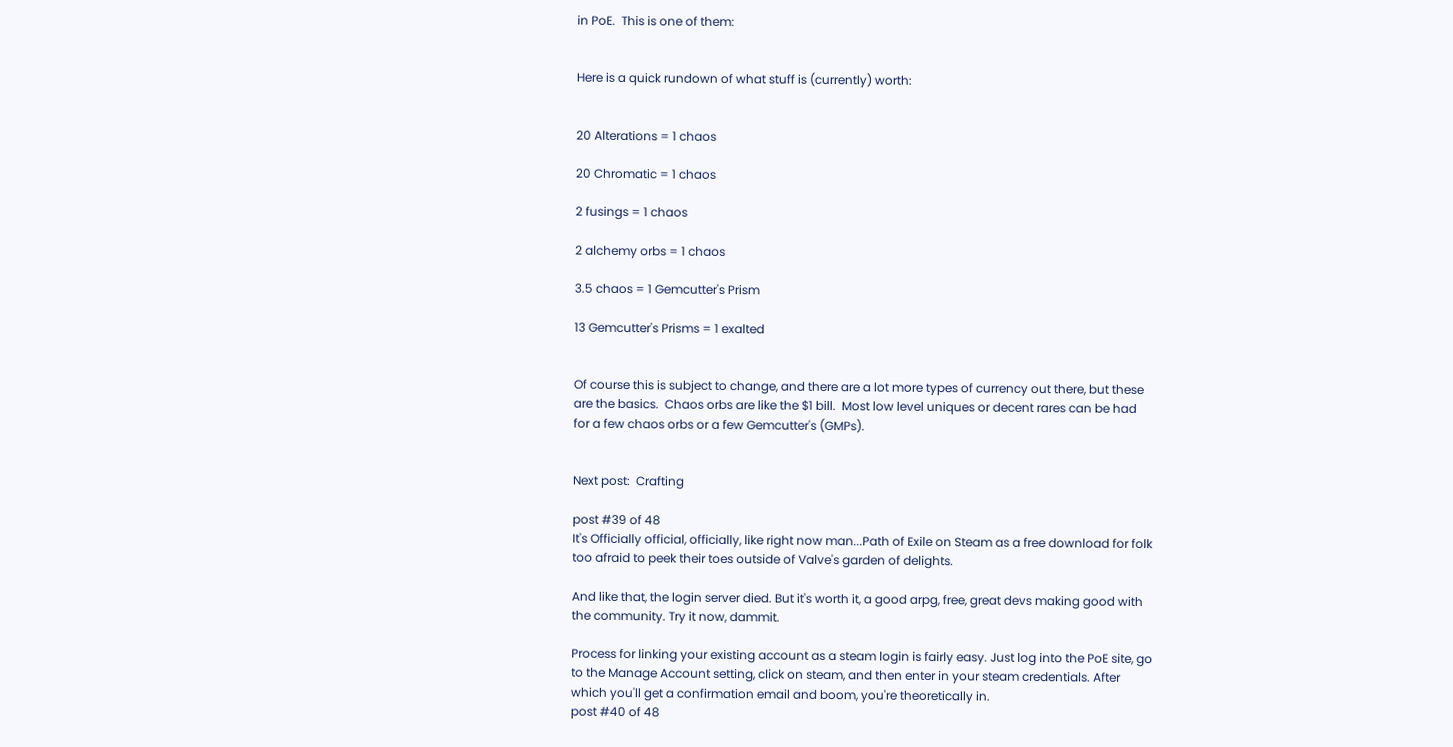in PoE.  This is one of them:


Here is a quick rundown of what stuff is (currently) worth:


20 Alterations = 1 chaos

20 Chromatic = 1 chaos

2 fusings = 1 chaos

2 alchemy orbs = 1 chaos

3.5 chaos = 1 Gemcutter's Prism

13 Gemcutter's Prisms = 1 exalted


Of course this is subject to change, and there are a lot more types of currency out there, but these are the basics.  Chaos orbs are like the $1 bill.  Most low level uniques or decent rares can be had for a few chaos orbs or a few Gemcutter's (GMPs).


Next post:  Crafting

post #39 of 48
It's Officially official, officially, like right now man...Path of Exile on Steam as a free download for folk too afraid to peek their toes outside of Valve's garden of delights.

And like that, the login server died. But it's worth it, a good arpg, free, great devs making good with the community. Try it now, dammit.

Process for linking your existing account as a steam login is fairly easy. Just log into the PoE site, go to the Manage Account setting, click on steam, and then enter in your steam credentials. After which you'll get a confirmation email and boom, you're theoretically in.
post #40 of 48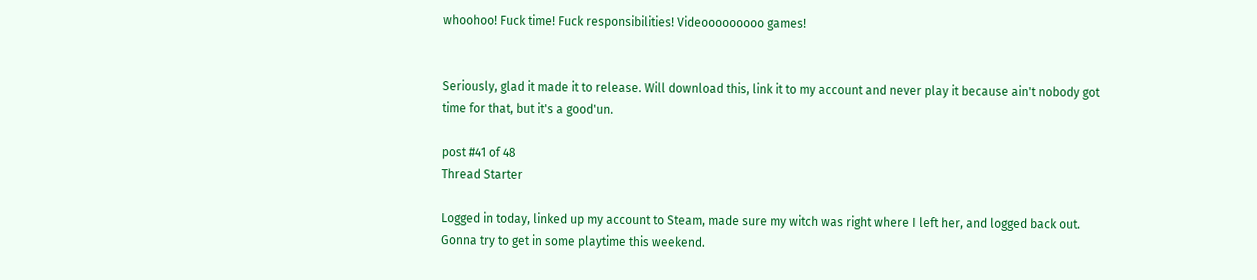whoohoo! Fuck time! Fuck responsibilities! Videooooooooo games!


Seriously, glad it made it to release. Will download this, link it to my account and never play it because ain't nobody got time for that, but it's a good'un.

post #41 of 48
Thread Starter

Logged in today, linked up my account to Steam, made sure my witch was right where I left her, and logged back out. Gonna try to get in some playtime this weekend.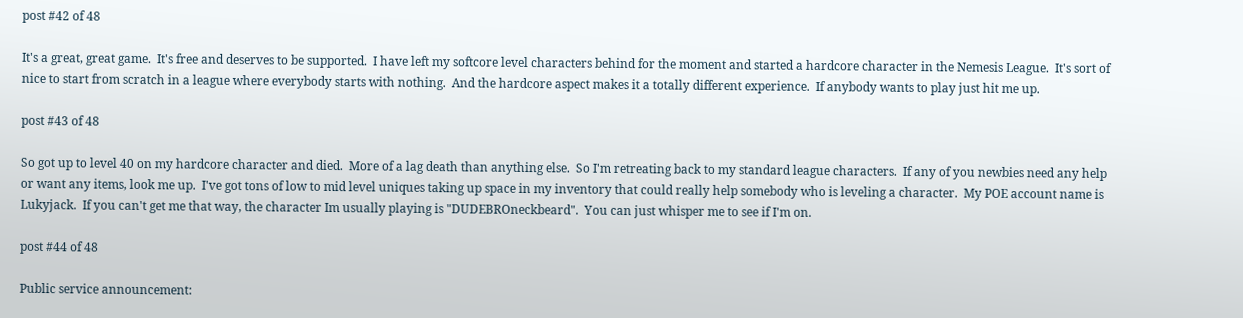post #42 of 48

It's a great, great game.  It's free and deserves to be supported.  I have left my softcore level characters behind for the moment and started a hardcore character in the Nemesis League.  It's sort of nice to start from scratch in a league where everybody starts with nothing.  And the hardcore aspect makes it a totally different experience.  If anybody wants to play just hit me up.

post #43 of 48

So got up to level 40 on my hardcore character and died.  More of a lag death than anything else.  So I'm retreating back to my standard league characters.  If any of you newbies need any help or want any items, look me up.  I've got tons of low to mid level uniques taking up space in my inventory that could really help somebody who is leveling a character.  My POE account name is Lukyjack.  If you can't get me that way, the character Im usually playing is "DUDEBROneckbeard".  You can just whisper me to see if I'm on.

post #44 of 48

Public service announcement: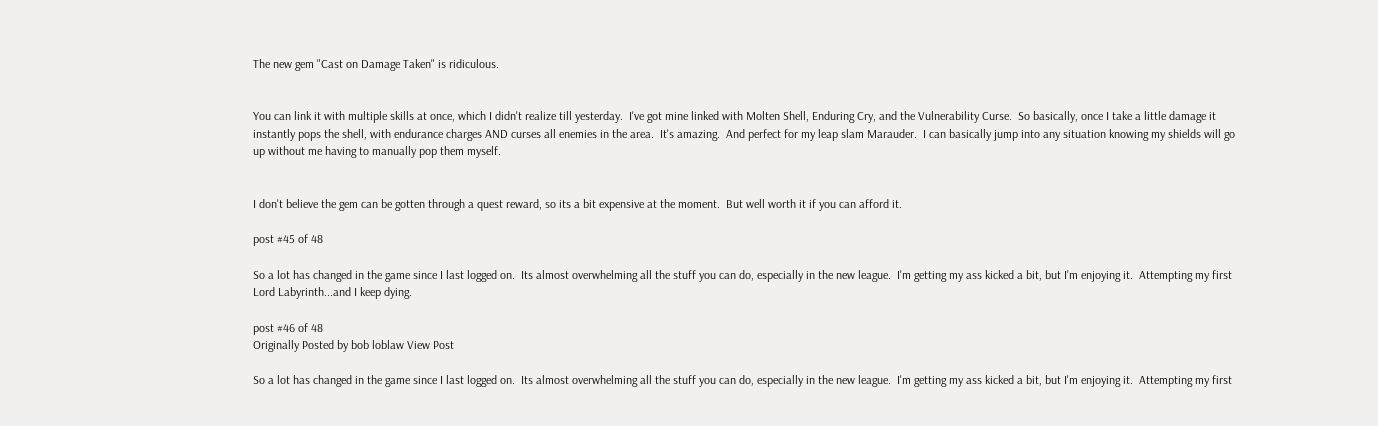The new gem "Cast on Damage Taken" is ridiculous.


You can link it with multiple skills at once, which I didn't realize till yesterday.  I've got mine linked with Molten Shell, Enduring Cry, and the Vulnerability Curse.  So basically, once I take a little damage it instantly pops the shell, with endurance charges AND curses all enemies in the area.  It's amazing.  And perfect for my leap slam Marauder.  I can basically jump into any situation knowing my shields will go up without me having to manually pop them myself.


I don't believe the gem can be gotten through a quest reward, so its a bit expensive at the moment.  But well worth it if you can afford it.

post #45 of 48

So a lot has changed in the game since I last logged on.  Its almost overwhelming all the stuff you can do, especially in the new league.  I'm getting my ass kicked a bit, but I'm enjoying it.  Attempting my first Lord Labyrinth...and I keep dying.

post #46 of 48
Originally Posted by bob loblaw View Post

So a lot has changed in the game since I last logged on.  Its almost overwhelming all the stuff you can do, especially in the new league.  I'm getting my ass kicked a bit, but I'm enjoying it.  Attempting my first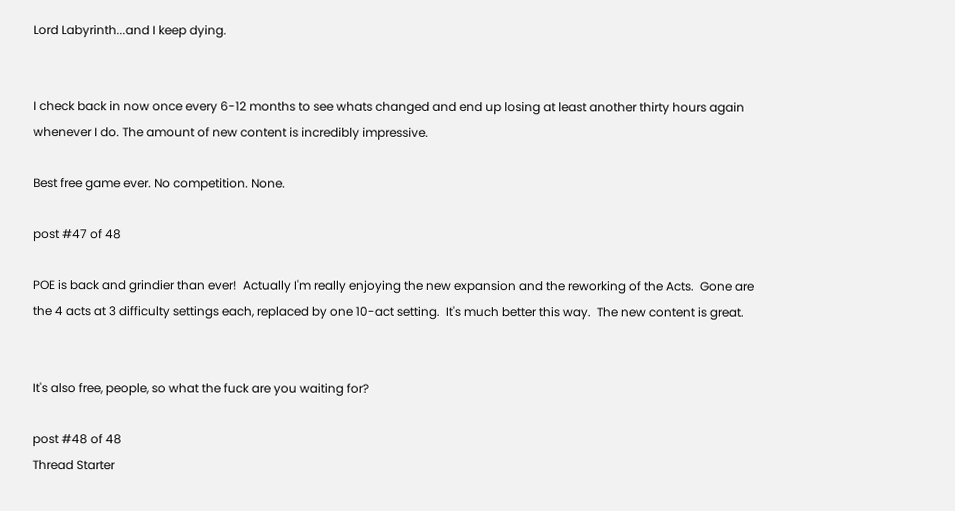Lord Labyrinth...and I keep dying.


I check back in now once every 6-12 months to see whats changed and end up losing at least another thirty hours again whenever I do. The amount of new content is incredibly impressive.

Best free game ever. No competition. None.

post #47 of 48

POE is back and grindier than ever!  Actually I'm really enjoying the new expansion and the reworking of the Acts.  Gone are the 4 acts at 3 difficulty settings each, replaced by one 10-act setting.  It's much better this way.  The new content is great.


It's also free, people, so what the fuck are you waiting for?

post #48 of 48
Thread Starter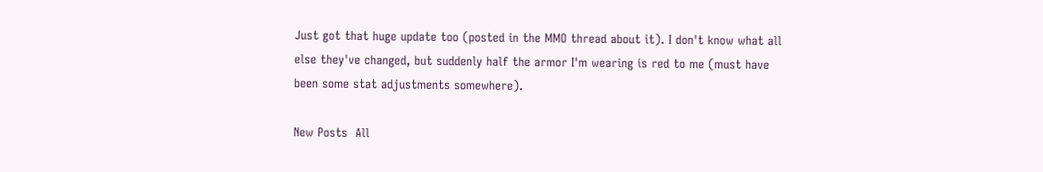Just got that huge update too (posted in the MMO thread about it). I don't know what all else they've changed, but suddenly half the armor I'm wearing is red to me (must have been some stat adjustments somewhere).

New Posts  All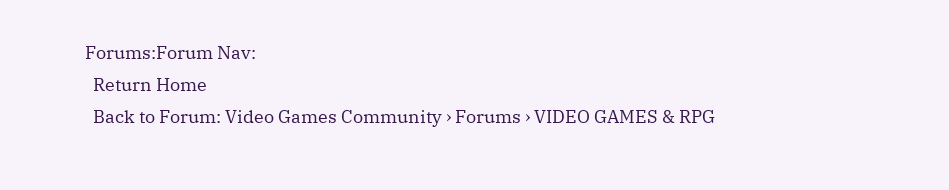Forums:Forum Nav:
  Return Home
  Back to Forum: Video Games Community › Forums › VIDEO GAMES & RPG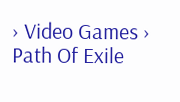› Video Games › Path Of Exile